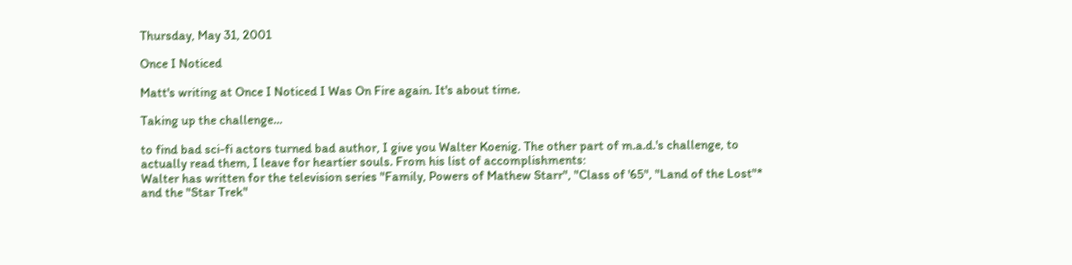Thursday, May 31, 2001

Once I Noticed

Matt's writing at Once I Noticed I Was On Fire again. It's about time.

Taking up the challenge...

to find bad sci-fi actors turned bad author, I give you Walter Koenig. The other part of m.a.d.'s challenge, to actually read them, I leave for heartier souls. From his list of accomplishments:
Walter has written for the television series "Family, Powers of Mathew Starr", "Class of '65", "Land of the Lost"* and the "Star Trek"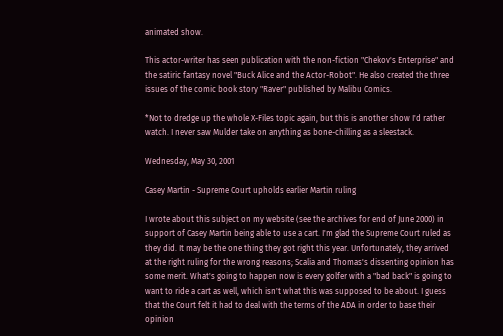animated show.

This actor-writer has seen publication with the non-fiction "Chekov's Enterprise" and the satiric fantasy novel "Buck Alice and the Actor-Robot". He also created the three issues of the comic book story "Raver" published by Malibu Comics.

*Not to dredge up the whole X-Files topic again, but this is another show I'd rather watch. I never saw Mulder take on anything as bone-chilling as a sleestack.

Wednesday, May 30, 2001

Casey Martin - Supreme Court upholds earlier Martin ruling

I wrote about this subject on my website (see the archives for end of June 2000) in support of Casey Martin being able to use a cart. I'm glad the Supreme Court ruled as they did. It may be the one thing they got right this year. Unfortunately, they arrived at the right ruling for the wrong reasons; Scalia and Thomas's dissenting opinion has some merit. What's going to happen now is every golfer with a "bad back" is going to want to ride a cart as well, which isn't what this was supposed to be about. I guess that the Court felt it had to deal with the terms of the ADA in order to base their opinion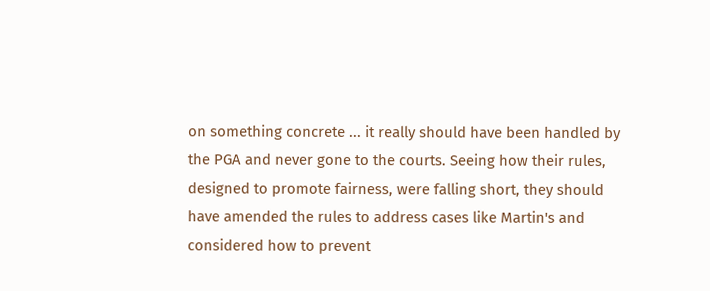on something concrete ... it really should have been handled by the PGA and never gone to the courts. Seeing how their rules, designed to promote fairness, were falling short, they should have amended the rules to address cases like Martin's and considered how to prevent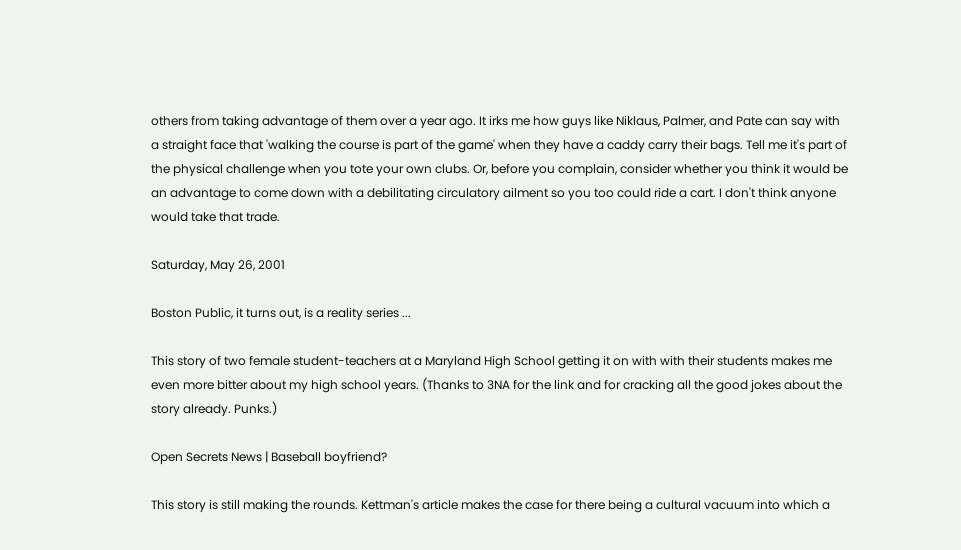others from taking advantage of them over a year ago. It irks me how guys like Niklaus, Palmer, and Pate can say with a straight face that 'walking the course is part of the game' when they have a caddy carry their bags. Tell me it's part of the physical challenge when you tote your own clubs. Or, before you complain, consider whether you think it would be an advantage to come down with a debilitating circulatory ailment so you too could ride a cart. I don't think anyone would take that trade.

Saturday, May 26, 2001

Boston Public, it turns out, is a reality series ...

This story of two female student-teachers at a Maryland High School getting it on with with their students makes me even more bitter about my high school years. (Thanks to 3NA for the link and for cracking all the good jokes about the story already. Punks.)

Open Secrets News | Baseball boyfriend?

This story is still making the rounds. Kettman's article makes the case for there being a cultural vacuum into which a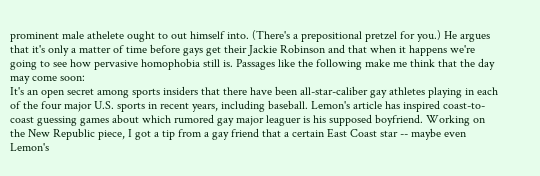prominent male athelete ought to out himself into. (There's a prepositional pretzel for you.) He argues that it's only a matter of time before gays get their Jackie Robinson and that when it happens we're going to see how pervasive homophobia still is. Passages like the following make me think that the day may come soon:
It's an open secret among sports insiders that there have been all-star-caliber gay athletes playing in each of the four major U.S. sports in recent years, including baseball. Lemon's article has inspired coast-to-coast guessing games about which rumored gay major leaguer is his supposed boyfriend. Working on the New Republic piece, I got a tip from a gay friend that a certain East Coast star -- maybe even Lemon's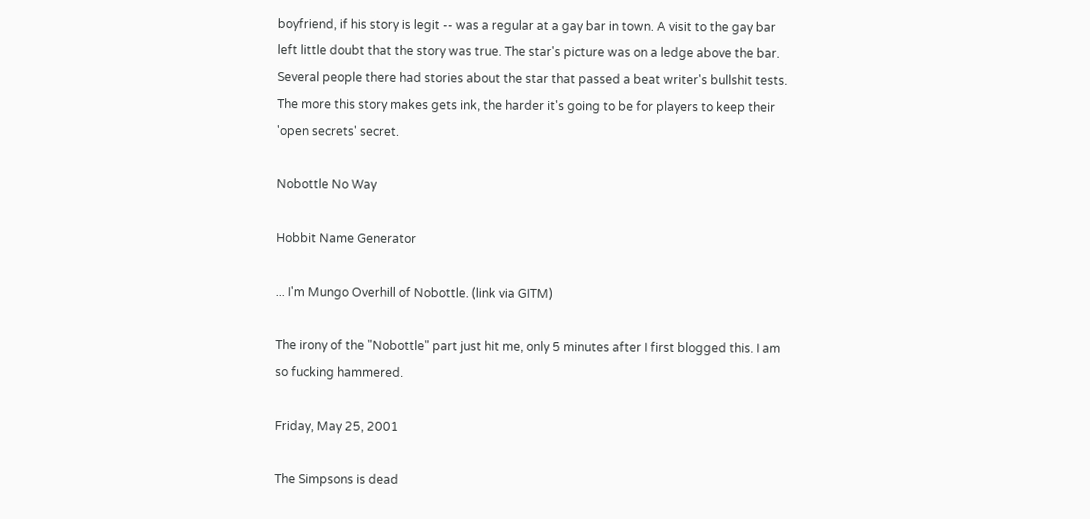boyfriend, if his story is legit -- was a regular at a gay bar in town. A visit to the gay bar left little doubt that the story was true. The star's picture was on a ledge above the bar. Several people there had stories about the star that passed a beat writer's bullshit tests.
The more this story makes gets ink, the harder it's going to be for players to keep their 'open secrets' secret.

Nobottle No Way

Hobbit Name Generator

... I'm Mungo Overhill of Nobottle. (link via GITM)

The irony of the "Nobottle" part just hit me, only 5 minutes after I first blogged this. I am so fucking hammered.

Friday, May 25, 2001

The Simpsons is dead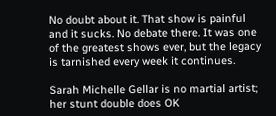No doubt about it. That show is painful and it sucks. No debate there. It was one of the greatest shows ever, but the legacy is tarnished every week it continues.

Sarah Michelle Gellar is no martial artist; her stunt double does OK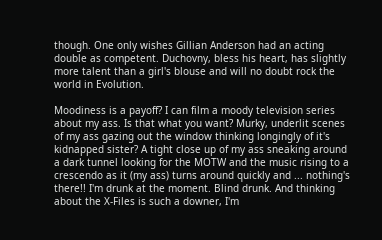though. One only wishes Gillian Anderson had an acting double as competent. Duchovny, bless his heart, has slightly more talent than a girl's blouse and will no doubt rock the world in Evolution.

Moodiness is a payoff? I can film a moody television series about my ass. Is that what you want? Murky, underlit scenes of my ass gazing out the window thinking longingly of it's kidnapped sister? A tight close up of my ass sneaking around a dark tunnel looking for the MOTW and the music rising to a crescendo as it (my ass) turns around quickly and ... nothing's there!! I'm drunk at the moment. Blind drunk. And thinking about the X-Files is such a downer, I'm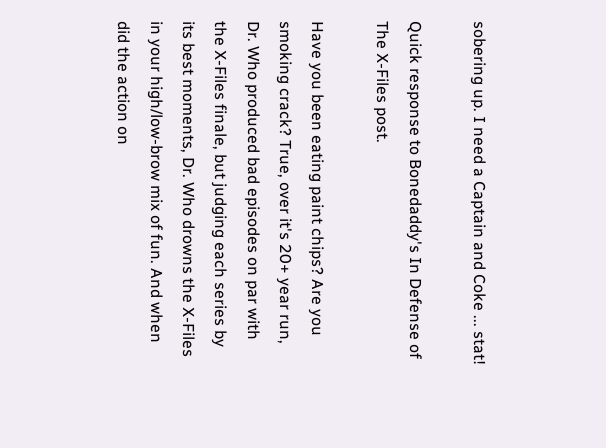sobering up. I need a Captain and Coke ... stat!

Quick response to Bonedaddy's In Defense of The X-Files post.

Have you been eating paint chips? Are you smoking crack? True, over it's 20+ year run, Dr. Who produced bad episodes on par with the X-Files finale, but judging each series by its best moments, Dr. Who drowns the X-Files in your high/low-brow mix of fun. And when did the action on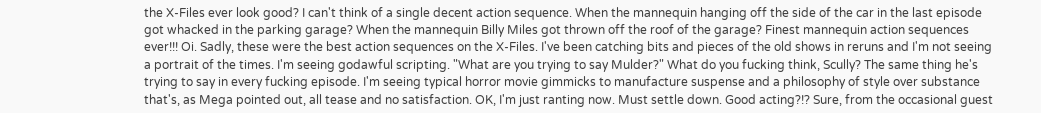the X-Files ever look good? I can't think of a single decent action sequence. When the mannequin hanging off the side of the car in the last episode got whacked in the parking garage? When the mannequin Billy Miles got thrown off the roof of the garage? Finest mannequin action sequences ever!!! Oi. Sadly, these were the best action sequences on the X-Files. I've been catching bits and pieces of the old shows in reruns and I'm not seeing a portrait of the times. I'm seeing godawful scripting. "What are you trying to say Mulder?" What do you fucking think, Scully? The same thing he's trying to say in every fucking episode. I'm seeing typical horror movie gimmicks to manufacture suspense and a philosophy of style over substance that's, as Mega pointed out, all tease and no satisfaction. OK, I'm just ranting now. Must settle down. Good acting?!? Sure, from the occasional guest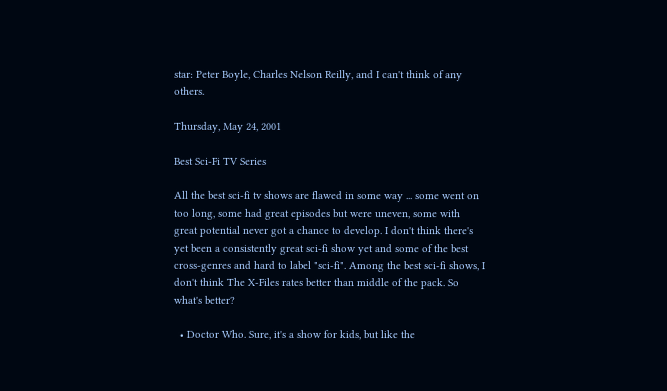star: Peter Boyle, Charles Nelson Reilly, and I can't think of any others.

Thursday, May 24, 2001

Best Sci-Fi TV Series

All the best sci-fi tv shows are flawed in some way ... some went on too long, some had great episodes but were uneven, some with great potential never got a chance to develop. I don't think there's yet been a consistently great sci-fi show yet and some of the best cross-genres and hard to label "sci-fi". Among the best sci-fi shows, I don't think The X-Files rates better than middle of the pack. So what's better?

  • Doctor Who. Sure, it's a show for kids, but like the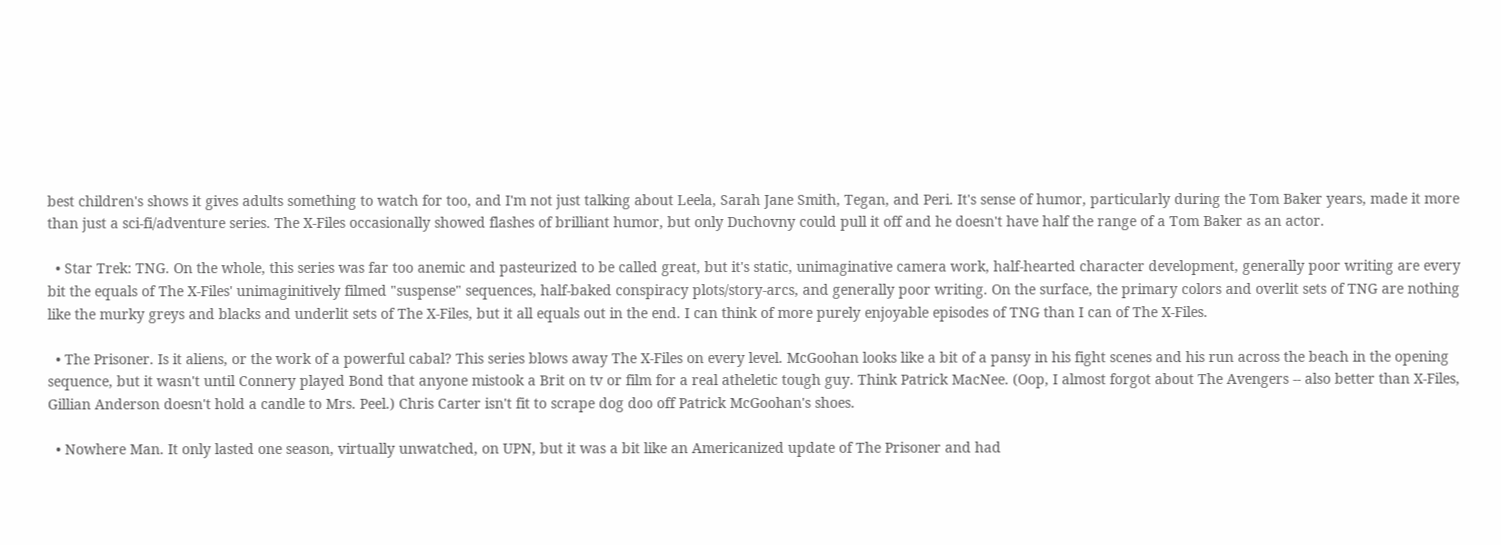best children's shows it gives adults something to watch for too, and I'm not just talking about Leela, Sarah Jane Smith, Tegan, and Peri. It's sense of humor, particularly during the Tom Baker years, made it more than just a sci-fi/adventure series. The X-Files occasionally showed flashes of brilliant humor, but only Duchovny could pull it off and he doesn't have half the range of a Tom Baker as an actor.

  • Star Trek: TNG. On the whole, this series was far too anemic and pasteurized to be called great, but it's static, unimaginative camera work, half-hearted character development, generally poor writing are every bit the equals of The X-Files' unimaginitively filmed "suspense" sequences, half-baked conspiracy plots/story-arcs, and generally poor writing. On the surface, the primary colors and overlit sets of TNG are nothing like the murky greys and blacks and underlit sets of The X-Files, but it all equals out in the end. I can think of more purely enjoyable episodes of TNG than I can of The X-Files.

  • The Prisoner. Is it aliens, or the work of a powerful cabal? This series blows away The X-Files on every level. McGoohan looks like a bit of a pansy in his fight scenes and his run across the beach in the opening sequence, but it wasn't until Connery played Bond that anyone mistook a Brit on tv or film for a real atheletic tough guy. Think Patrick MacNee. (Oop, I almost forgot about The Avengers -- also better than X-Files, Gillian Anderson doesn't hold a candle to Mrs. Peel.) Chris Carter isn't fit to scrape dog doo off Patrick McGoohan's shoes.

  • Nowhere Man. It only lasted one season, virtually unwatched, on UPN, but it was a bit like an Americanized update of The Prisoner and had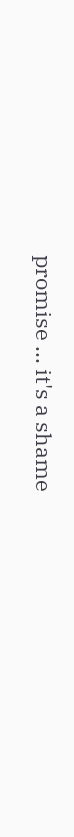promise ... it's a shame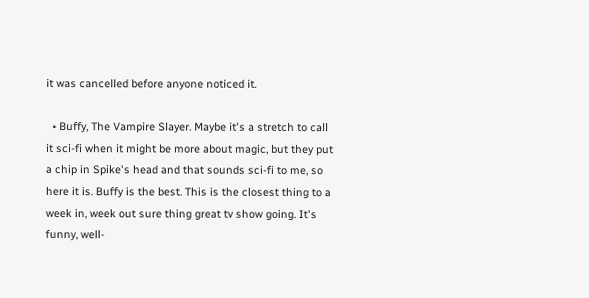it was cancelled before anyone noticed it.

  • Buffy, The Vampire Slayer. Maybe it's a stretch to call it sci-fi when it might be more about magic, but they put a chip in Spike's head and that sounds sci-fi to me, so here it is. Buffy is the best. This is the closest thing to a week in, week out sure thing great tv show going. It's funny, well-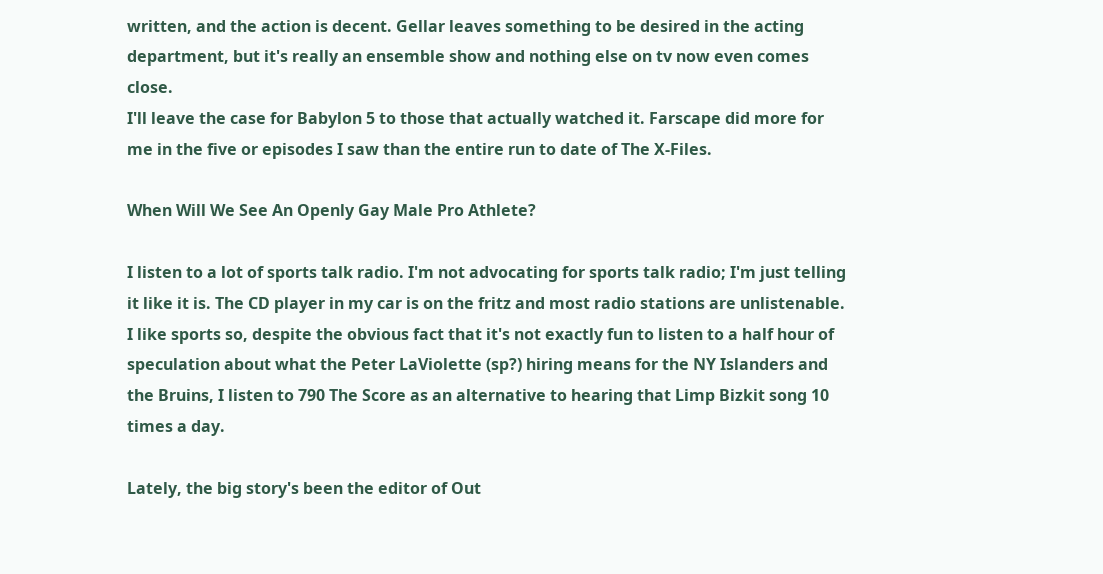written, and the action is decent. Gellar leaves something to be desired in the acting department, but it's really an ensemble show and nothing else on tv now even comes close.
I'll leave the case for Babylon 5 to those that actually watched it. Farscape did more for me in the five or episodes I saw than the entire run to date of The X-Files.

When Will We See An Openly Gay Male Pro Athlete?

I listen to a lot of sports talk radio. I'm not advocating for sports talk radio; I'm just telling it like it is. The CD player in my car is on the fritz and most radio stations are unlistenable. I like sports so, despite the obvious fact that it's not exactly fun to listen to a half hour of speculation about what the Peter LaViolette (sp?) hiring means for the NY Islanders and the Bruins, I listen to 790 The Score as an alternative to hearing that Limp Bizkit song 10 times a day.

Lately, the big story's been the editor of Out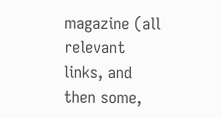magazine (all relevant links, and then some,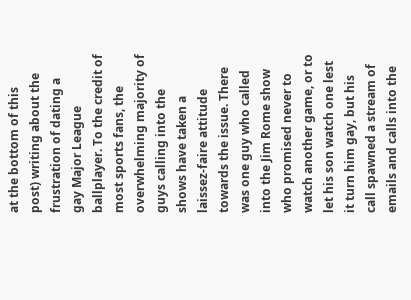at the bottom of this post) writing about the frustration of dating a gay Major League ballplayer. To the credit of most sports fans, the overwhelming majority of guys calling into the shows have taken a laissez-faire attitude towards the issue. There was one guy who called into the Jim Rome show who promised never to watch another game, or to let his son watch one lest it turn him gay, but his call spawned a stream of emails and calls into the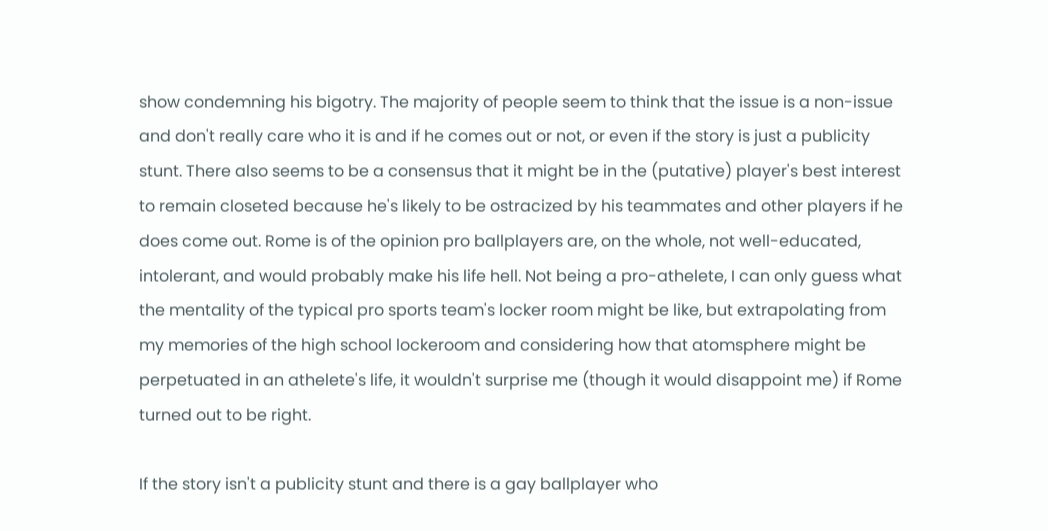show condemning his bigotry. The majority of people seem to think that the issue is a non-issue and don't really care who it is and if he comes out or not, or even if the story is just a publicity stunt. There also seems to be a consensus that it might be in the (putative) player's best interest to remain closeted because he's likely to be ostracized by his teammates and other players if he does come out. Rome is of the opinion pro ballplayers are, on the whole, not well-educated, intolerant, and would probably make his life hell. Not being a pro-athelete, I can only guess what the mentality of the typical pro sports team's locker room might be like, but extrapolating from my memories of the high school lockeroom and considering how that atomsphere might be perpetuated in an athelete's life, it wouldn't surprise me (though it would disappoint me) if Rome turned out to be right.

If the story isn't a publicity stunt and there is a gay ballplayer who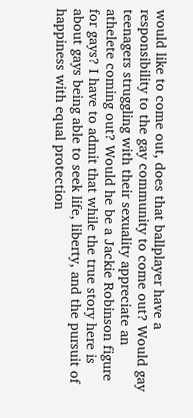would like to come out, does that ballplayer have a responsibility to the gay community to come out? Would gay teenagers struggling with their sexuality appreciate an athelete coming out? Would he be a Jackie Robinson figure for gays? I have to admit that while the true story here is about gays being able to seek life, liberty, and the pursuit of happiness with equal protection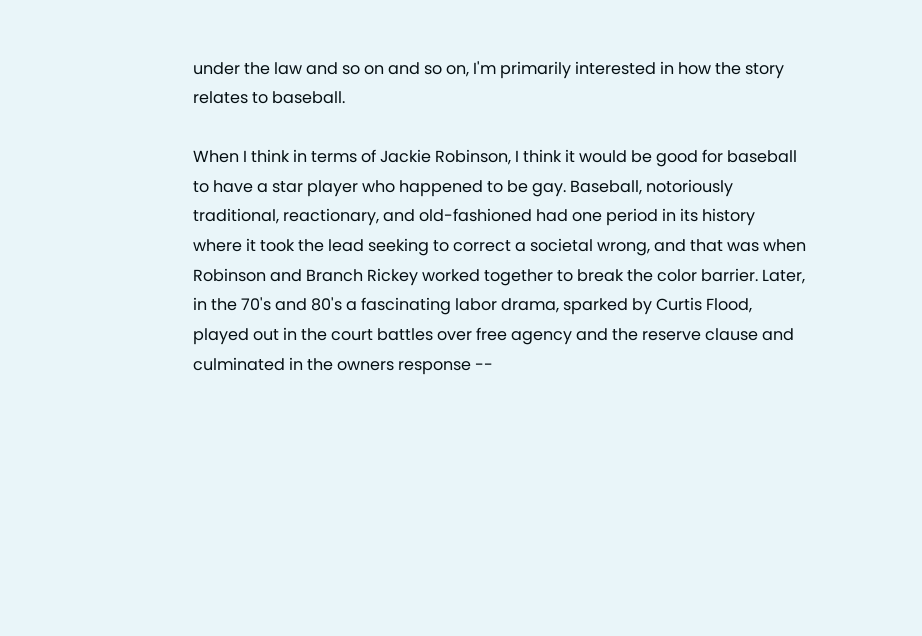under the law and so on and so on, I'm primarily interested in how the story relates to baseball.

When I think in terms of Jackie Robinson, I think it would be good for baseball to have a star player who happened to be gay. Baseball, notoriously traditional, reactionary, and old-fashioned had one period in its history where it took the lead seeking to correct a societal wrong, and that was when Robinson and Branch Rickey worked together to break the color barrier. Later, in the 70's and 80's a fascinating labor drama, sparked by Curtis Flood, played out in the court battles over free agency and the reserve clause and culminated in the owners response --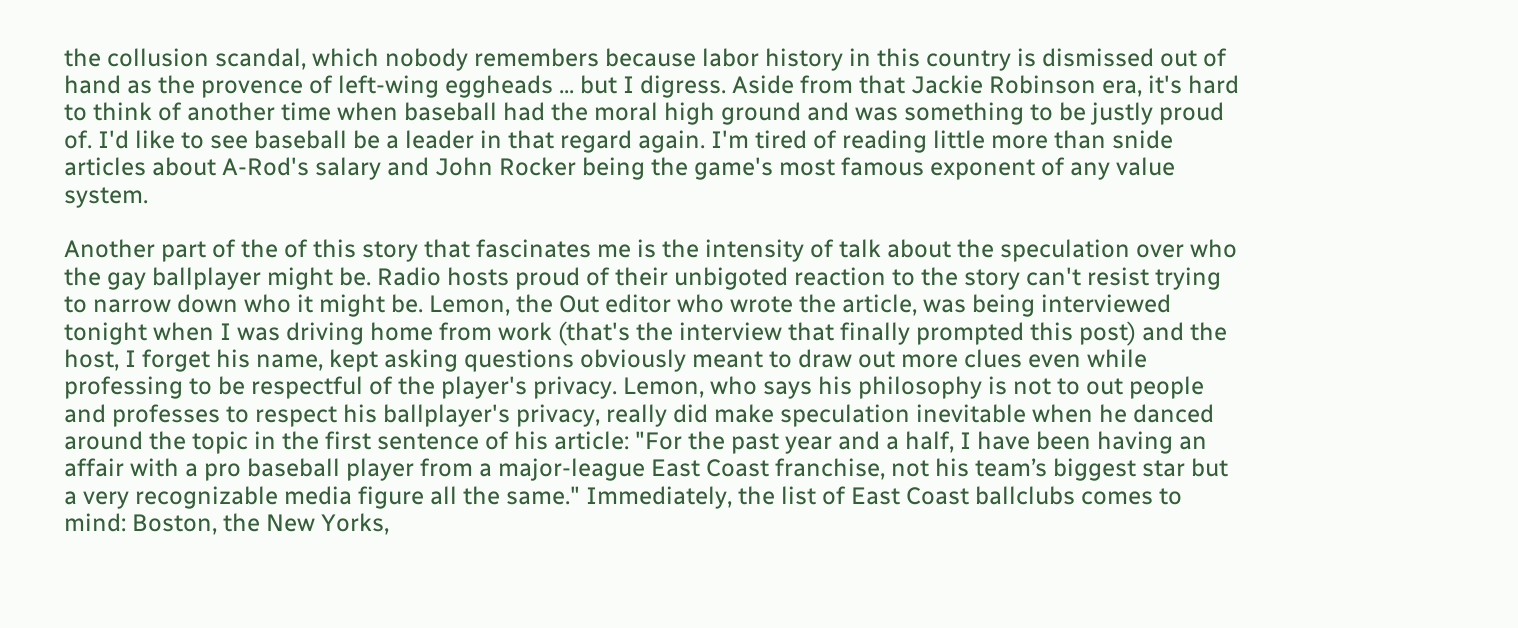the collusion scandal, which nobody remembers because labor history in this country is dismissed out of hand as the provence of left-wing eggheads ... but I digress. Aside from that Jackie Robinson era, it's hard to think of another time when baseball had the moral high ground and was something to be justly proud of. I'd like to see baseball be a leader in that regard again. I'm tired of reading little more than snide articles about A-Rod's salary and John Rocker being the game's most famous exponent of any value system.

Another part of the of this story that fascinates me is the intensity of talk about the speculation over who the gay ballplayer might be. Radio hosts proud of their unbigoted reaction to the story can't resist trying to narrow down who it might be. Lemon, the Out editor who wrote the article, was being interviewed tonight when I was driving home from work (that's the interview that finally prompted this post) and the host, I forget his name, kept asking questions obviously meant to draw out more clues even while professing to be respectful of the player's privacy. Lemon, who says his philosophy is not to out people and professes to respect his ballplayer's privacy, really did make speculation inevitable when he danced around the topic in the first sentence of his article: "For the past year and a half, I have been having an affair with a pro baseball player from a major-league East Coast franchise, not his team’s biggest star but a very recognizable media figure all the same." Immediately, the list of East Coast ballclubs comes to mind: Boston, the New Yorks,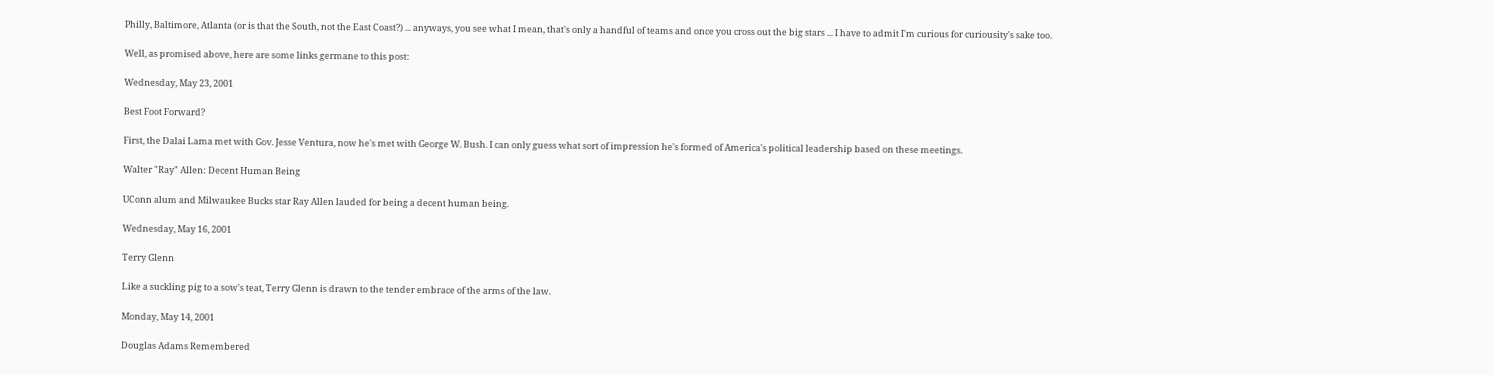Philly, Baltimore, Atlanta (or is that the South, not the East Coast?) ... anyways, you see what I mean, that's only a handful of teams and once you cross out the big stars ... I have to admit I'm curious for curiousity's sake too.

Well, as promised above, here are some links germane to this post:

Wednesday, May 23, 2001

Best Foot Forward?

First, the Dalai Lama met with Gov. Jesse Ventura, now he's met with George W. Bush. I can only guess what sort of impression he's formed of America's political leadership based on these meetings.

Walter "Ray" Allen: Decent Human Being

UConn alum and Milwaukee Bucks star Ray Allen lauded for being a decent human being.

Wednesday, May 16, 2001

Terry Glenn

Like a suckling pig to a sow's teat, Terry Glenn is drawn to the tender embrace of the arms of the law.

Monday, May 14, 2001

Douglas Adams Remembered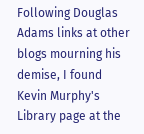Following Douglas Adams links at other blogs mourning his demise, I found Kevin Murphy's Library page at the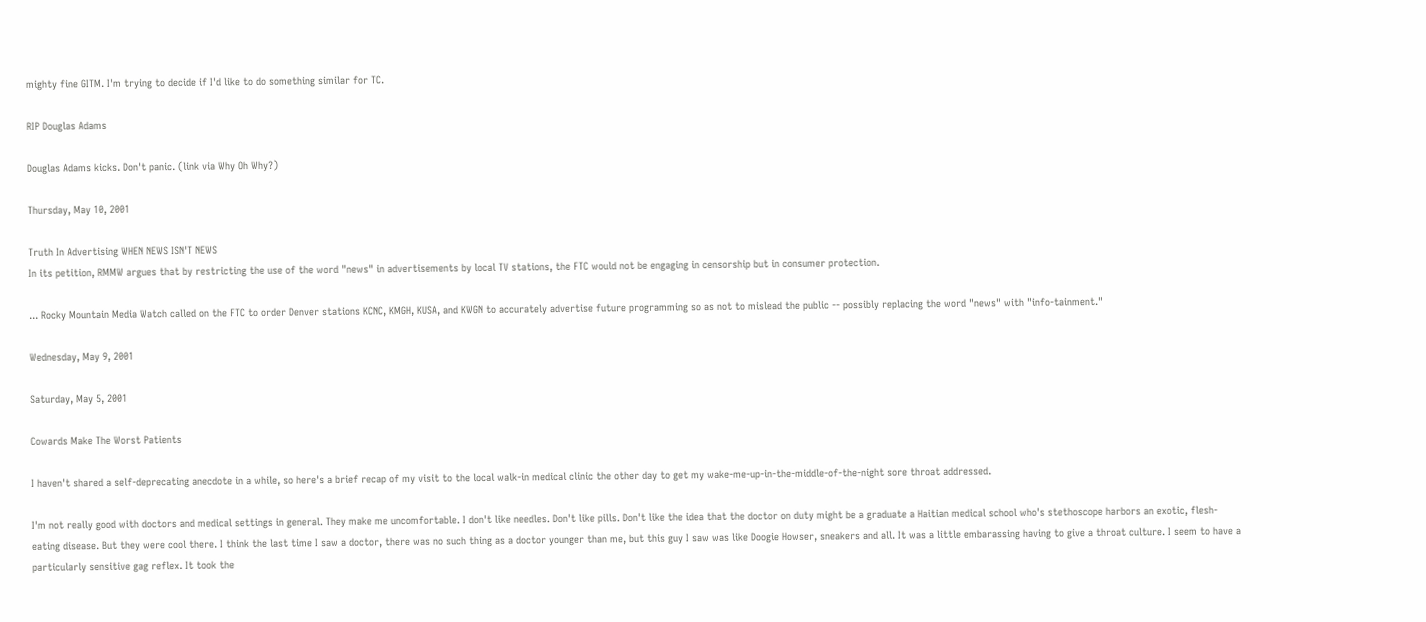mighty fine GITM. I'm trying to decide if I'd like to do something similar for TC.

RIP Douglas Adams

Douglas Adams kicks. Don't panic. (link via Why Oh Why?)

Thursday, May 10, 2001

Truth In Advertising WHEN NEWS ISN'T NEWS
In its petition, RMMW argues that by restricting the use of the word "news" in advertisements by local TV stations, the FTC would not be engaging in censorship but in consumer protection.

... Rocky Mountain Media Watch called on the FTC to order Denver stations KCNC, KMGH, KUSA, and KWGN to accurately advertise future programming so as not to mislead the public -- possibly replacing the word "news" with "info-tainment."

Wednesday, May 9, 2001

Saturday, May 5, 2001

Cowards Make The Worst Patients

I haven't shared a self-deprecating anecdote in a while, so here's a brief recap of my visit to the local walk-in medical clinic the other day to get my wake-me-up-in-the-middle-of-the-night sore throat addressed.

I'm not really good with doctors and medical settings in general. They make me uncomfortable. I don't like needles. Don't like pills. Don't like the idea that the doctor on duty might be a graduate a Haitian medical school who's stethoscope harbors an exotic, flesh-eating disease. But they were cool there. I think the last time I saw a doctor, there was no such thing as a doctor younger than me, but this guy I saw was like Doogie Howser, sneakers and all. It was a little embarassing having to give a throat culture. I seem to have a particularly sensitive gag reflex. It took the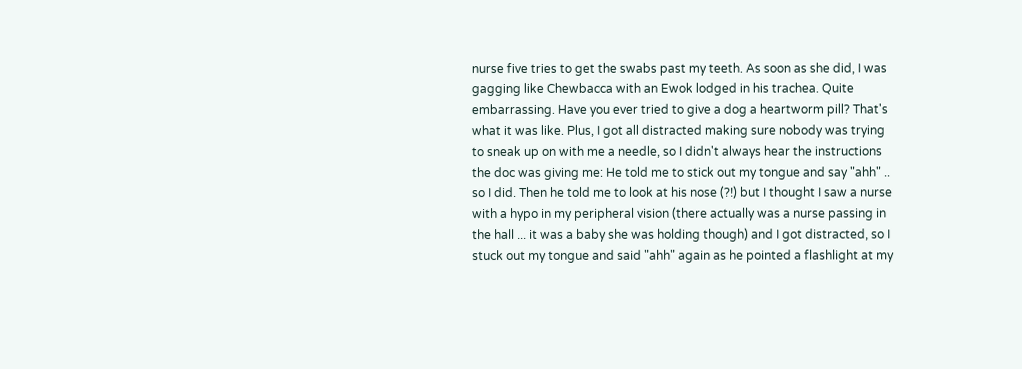nurse five tries to get the swabs past my teeth. As soon as she did, I was gagging like Chewbacca with an Ewok lodged in his trachea. Quite embarrassing. Have you ever tried to give a dog a heartworm pill? That's what it was like. Plus, I got all distracted making sure nobody was trying to sneak up on with me a needle, so I didn't always hear the instructions the doc was giving me: He told me to stick out my tongue and say "ahh" .. so I did. Then he told me to look at his nose (?!) but I thought I saw a nurse with a hypo in my peripheral vision (there actually was a nurse passing in the hall ... it was a baby she was holding though) and I got distracted, so I stuck out my tongue and said "ahh" again as he pointed a flashlight at my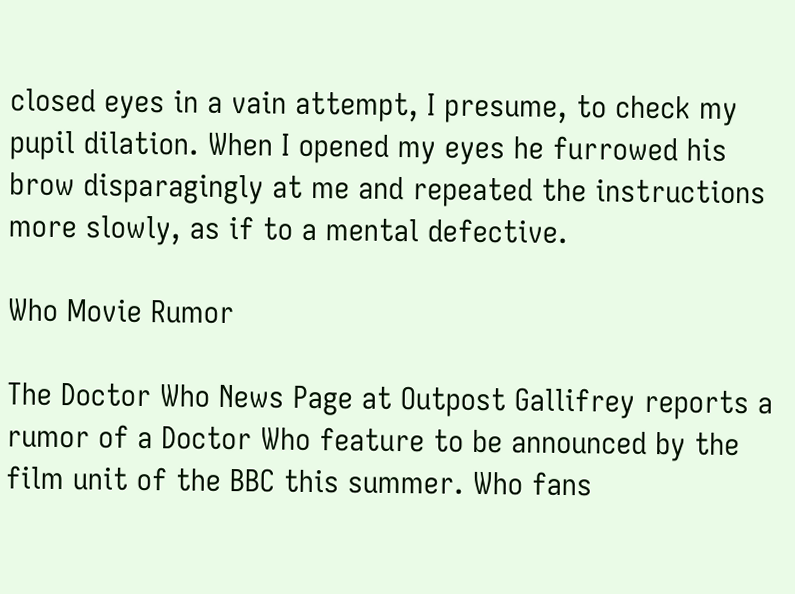closed eyes in a vain attempt, I presume, to check my pupil dilation. When I opened my eyes he furrowed his brow disparagingly at me and repeated the instructions more slowly, as if to a mental defective.

Who Movie Rumor

The Doctor Who News Page at Outpost Gallifrey reports a rumor of a Doctor Who feature to be announced by the film unit of the BBC this summer. Who fans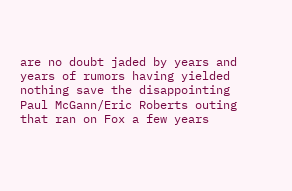are no doubt jaded by years and years of rumors having yielded nothing save the disappointing Paul McGann/Eric Roberts outing that ran on Fox a few years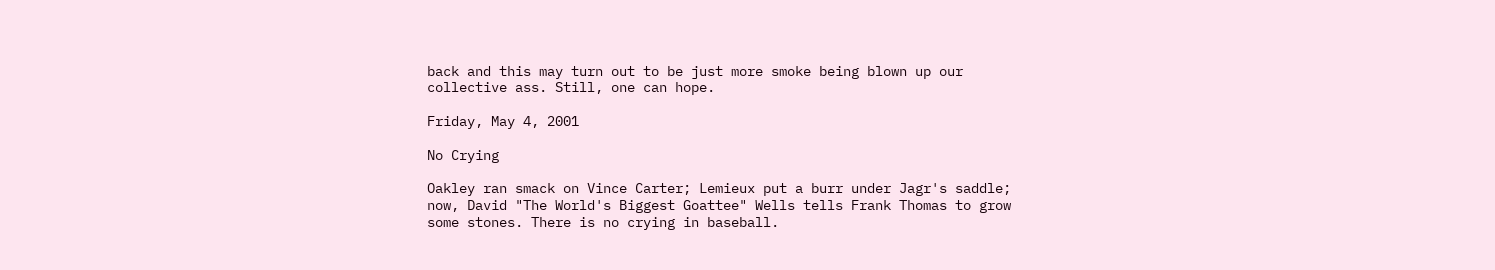back and this may turn out to be just more smoke being blown up our collective ass. Still, one can hope.

Friday, May 4, 2001

No Crying

Oakley ran smack on Vince Carter; Lemieux put a burr under Jagr's saddle; now, David "The World's Biggest Goattee" Wells tells Frank Thomas to grow some stones. There is no crying in baseball.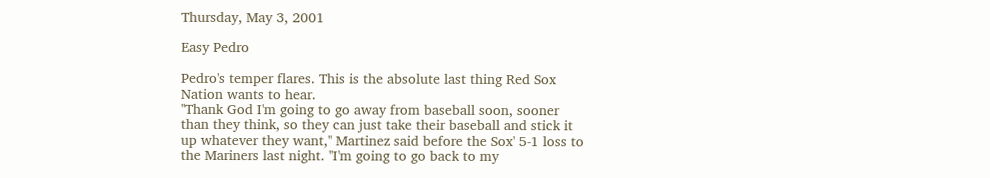Thursday, May 3, 2001

Easy Pedro

Pedro's temper flares. This is the absolute last thing Red Sox Nation wants to hear.
''Thank God I'm going to go away from baseball soon, sooner than they think, so they can just take their baseball and stick it up whatever they want,'' Martinez said before the Sox' 5-1 loss to the Mariners last night. ''I'm going to go back to my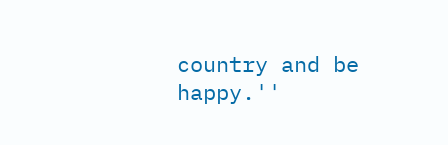country and be happy.''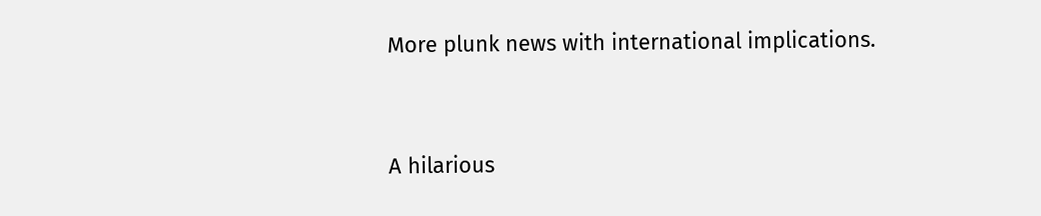More plunk news with international implications.


A hilarious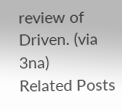review of Driven. (via 3na)
Related Posts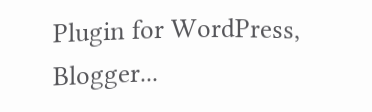Plugin for WordPress, Blogger...